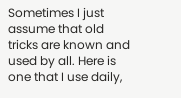Sometimes I just assume that old tricks are known and used by all. Here is one that I use daily,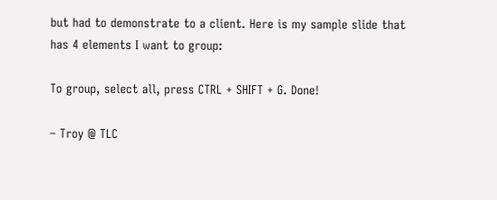but had to demonstrate to a client. Here is my sample slide that has 4 elements I want to group:

To group, select all, press CTRL + SHIFT + G. Done!

– Troy @ TLC